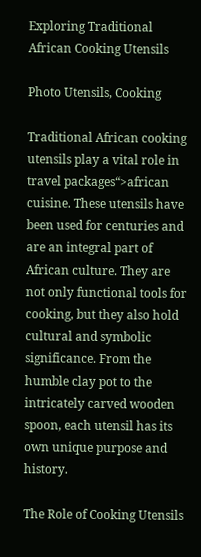Exploring Traditional African Cooking Utensils

Photo Utensils, Cooking

Traditional African cooking utensils play a vital role in travel packages“>african cuisine. These utensils have been used for centuries and are an integral part of African culture. They are not only functional tools for cooking, but they also hold cultural and symbolic significance. From the humble clay pot to the intricately carved wooden spoon, each utensil has its own unique purpose and history.

The Role of Cooking Utensils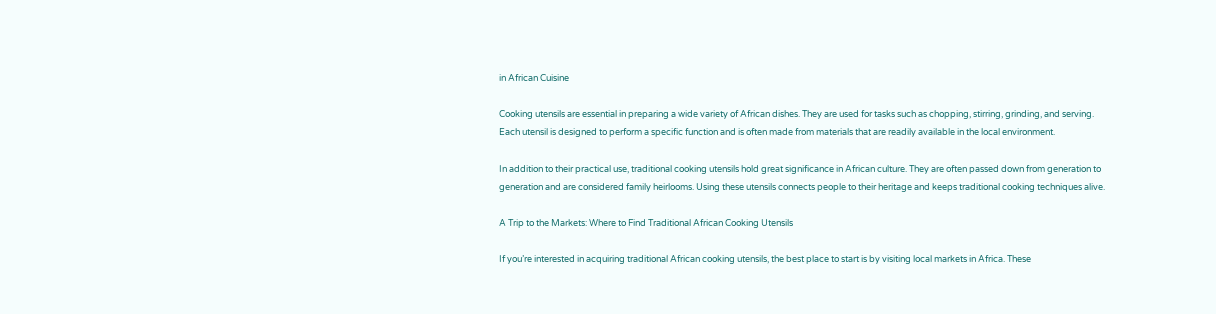in African Cuisine

Cooking utensils are essential in preparing a wide variety of African dishes. They are used for tasks such as chopping, stirring, grinding, and serving. Each utensil is designed to perform a specific function and is often made from materials that are readily available in the local environment.

In addition to their practical use, traditional cooking utensils hold great significance in African culture. They are often passed down from generation to generation and are considered family heirlooms. Using these utensils connects people to their heritage and keeps traditional cooking techniques alive.

A Trip to the Markets: Where to Find Traditional African Cooking Utensils

If you’re interested in acquiring traditional African cooking utensils, the best place to start is by visiting local markets in Africa. These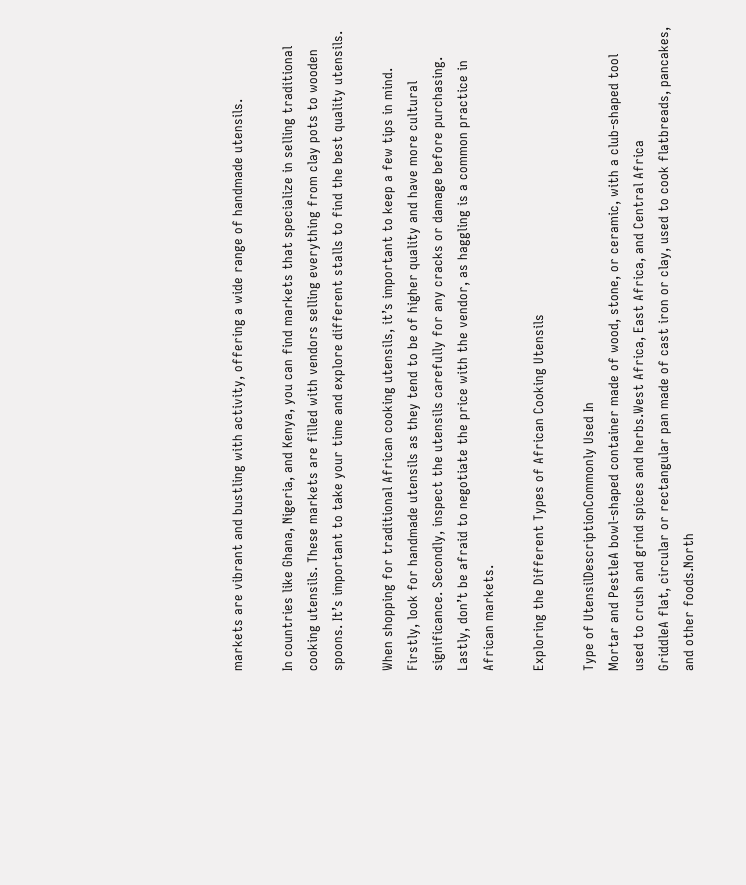markets are vibrant and bustling with activity, offering a wide range of handmade utensils.

In countries like Ghana, Nigeria, and Kenya, you can find markets that specialize in selling traditional cooking utensils. These markets are filled with vendors selling everything from clay pots to wooden spoons. It’s important to take your time and explore different stalls to find the best quality utensils.

When shopping for traditional African cooking utensils, it’s important to keep a few tips in mind. Firstly, look for handmade utensils as they tend to be of higher quality and have more cultural significance. Secondly, inspect the utensils carefully for any cracks or damage before purchasing. Lastly, don’t be afraid to negotiate the price with the vendor, as haggling is a common practice in African markets.

Exploring the Different Types of African Cooking Utensils

Type of UtensilDescriptionCommonly Used In
Mortar and PestleA bowl-shaped container made of wood, stone, or ceramic, with a club-shaped tool used to crush and grind spices and herbs.West Africa, East Africa, and Central Africa
GriddleA flat, circular or rectangular pan made of cast iron or clay, used to cook flatbreads, pancakes, and other foods.North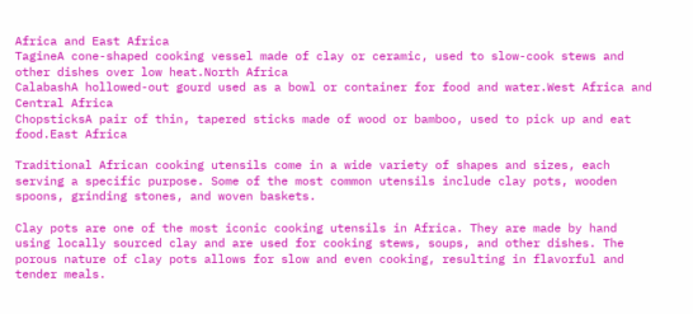Africa and East Africa
TagineA cone-shaped cooking vessel made of clay or ceramic, used to slow-cook stews and other dishes over low heat.North Africa
CalabashA hollowed-out gourd used as a bowl or container for food and water.West Africa and Central Africa
ChopsticksA pair of thin, tapered sticks made of wood or bamboo, used to pick up and eat food.East Africa

Traditional African cooking utensils come in a wide variety of shapes and sizes, each serving a specific purpose. Some of the most common utensils include clay pots, wooden spoons, grinding stones, and woven baskets.

Clay pots are one of the most iconic cooking utensils in Africa. They are made by hand using locally sourced clay and are used for cooking stews, soups, and other dishes. The porous nature of clay pots allows for slow and even cooking, resulting in flavorful and tender meals.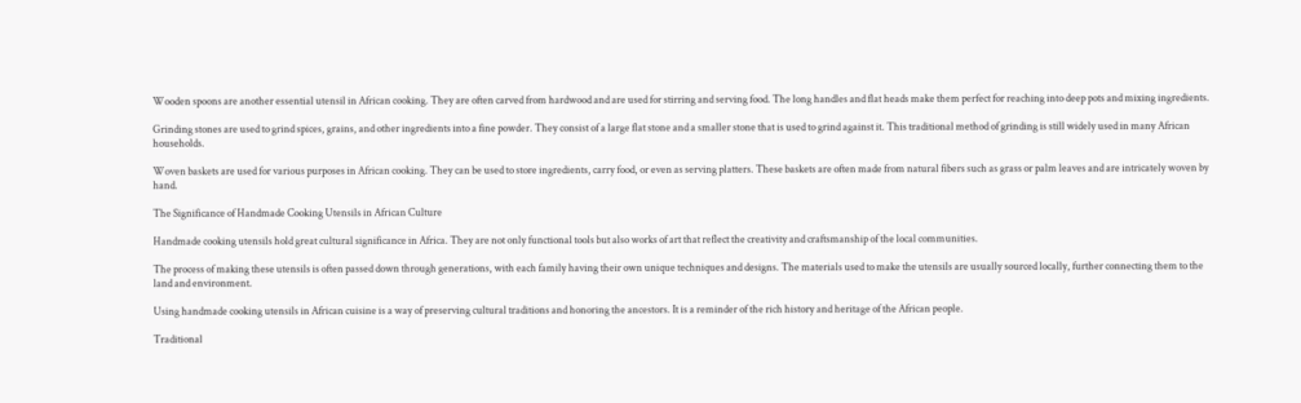Wooden spoons are another essential utensil in African cooking. They are often carved from hardwood and are used for stirring and serving food. The long handles and flat heads make them perfect for reaching into deep pots and mixing ingredients.

Grinding stones are used to grind spices, grains, and other ingredients into a fine powder. They consist of a large flat stone and a smaller stone that is used to grind against it. This traditional method of grinding is still widely used in many African households.

Woven baskets are used for various purposes in African cooking. They can be used to store ingredients, carry food, or even as serving platters. These baskets are often made from natural fibers such as grass or palm leaves and are intricately woven by hand.

The Significance of Handmade Cooking Utensils in African Culture

Handmade cooking utensils hold great cultural significance in Africa. They are not only functional tools but also works of art that reflect the creativity and craftsmanship of the local communities.

The process of making these utensils is often passed down through generations, with each family having their own unique techniques and designs. The materials used to make the utensils are usually sourced locally, further connecting them to the land and environment.

Using handmade cooking utensils in African cuisine is a way of preserving cultural traditions and honoring the ancestors. It is a reminder of the rich history and heritage of the African people.

Traditional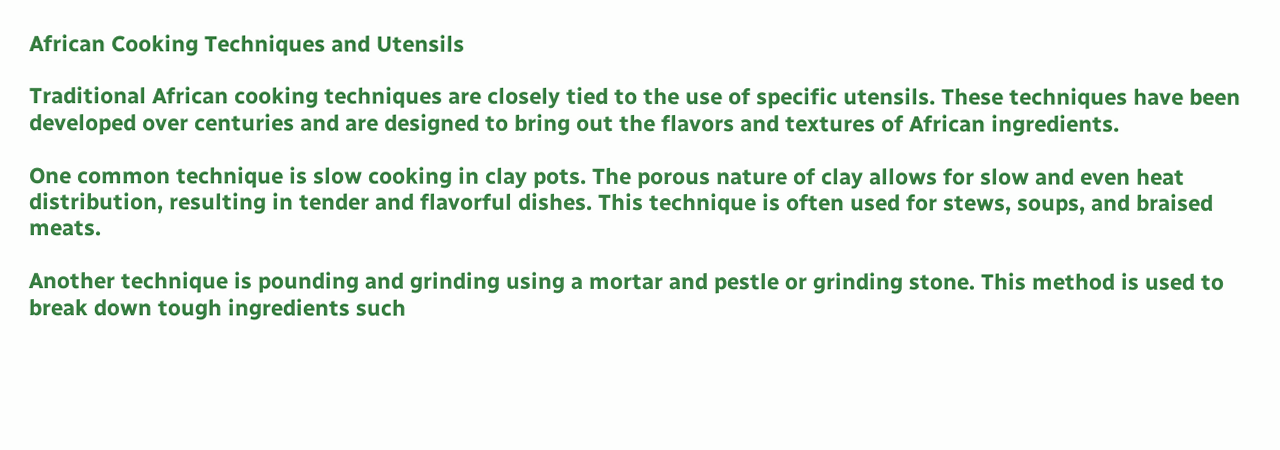African Cooking Techniques and Utensils

Traditional African cooking techniques are closely tied to the use of specific utensils. These techniques have been developed over centuries and are designed to bring out the flavors and textures of African ingredients.

One common technique is slow cooking in clay pots. The porous nature of clay allows for slow and even heat distribution, resulting in tender and flavorful dishes. This technique is often used for stews, soups, and braised meats.

Another technique is pounding and grinding using a mortar and pestle or grinding stone. This method is used to break down tough ingredients such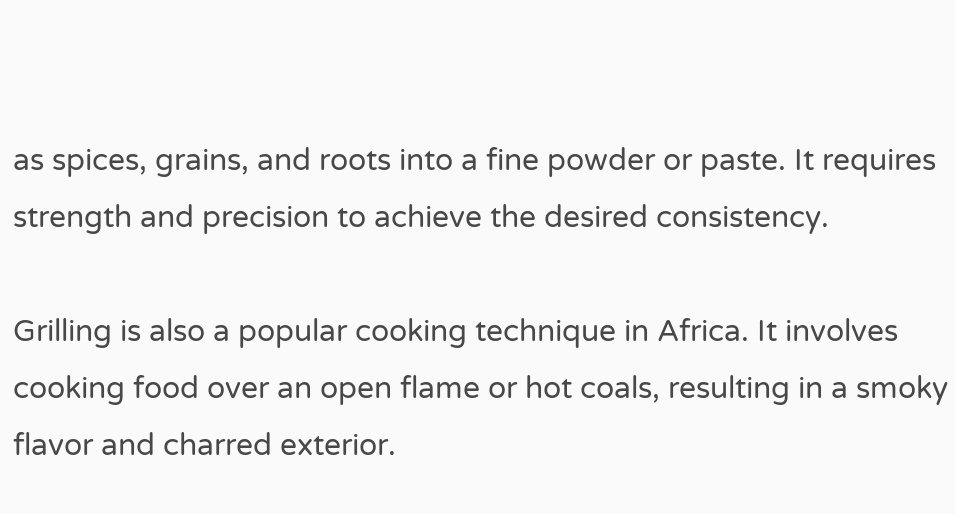as spices, grains, and roots into a fine powder or paste. It requires strength and precision to achieve the desired consistency.

Grilling is also a popular cooking technique in Africa. It involves cooking food over an open flame or hot coals, resulting in a smoky flavor and charred exterior.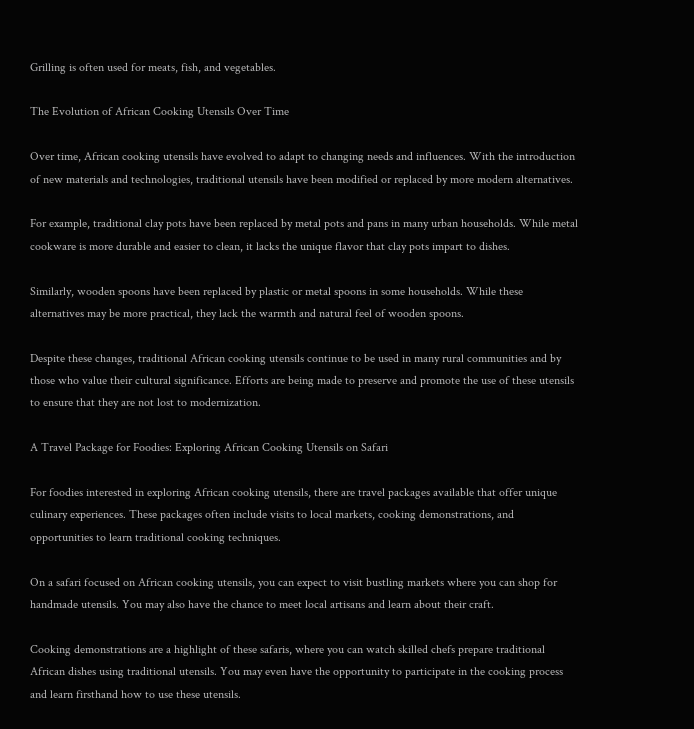Grilling is often used for meats, fish, and vegetables.

The Evolution of African Cooking Utensils Over Time

Over time, African cooking utensils have evolved to adapt to changing needs and influences. With the introduction of new materials and technologies, traditional utensils have been modified or replaced by more modern alternatives.

For example, traditional clay pots have been replaced by metal pots and pans in many urban households. While metal cookware is more durable and easier to clean, it lacks the unique flavor that clay pots impart to dishes.

Similarly, wooden spoons have been replaced by plastic or metal spoons in some households. While these alternatives may be more practical, they lack the warmth and natural feel of wooden spoons.

Despite these changes, traditional African cooking utensils continue to be used in many rural communities and by those who value their cultural significance. Efforts are being made to preserve and promote the use of these utensils to ensure that they are not lost to modernization.

A Travel Package for Foodies: Exploring African Cooking Utensils on Safari

For foodies interested in exploring African cooking utensils, there are travel packages available that offer unique culinary experiences. These packages often include visits to local markets, cooking demonstrations, and opportunities to learn traditional cooking techniques.

On a safari focused on African cooking utensils, you can expect to visit bustling markets where you can shop for handmade utensils. You may also have the chance to meet local artisans and learn about their craft.

Cooking demonstrations are a highlight of these safaris, where you can watch skilled chefs prepare traditional African dishes using traditional utensils. You may even have the opportunity to participate in the cooking process and learn firsthand how to use these utensils.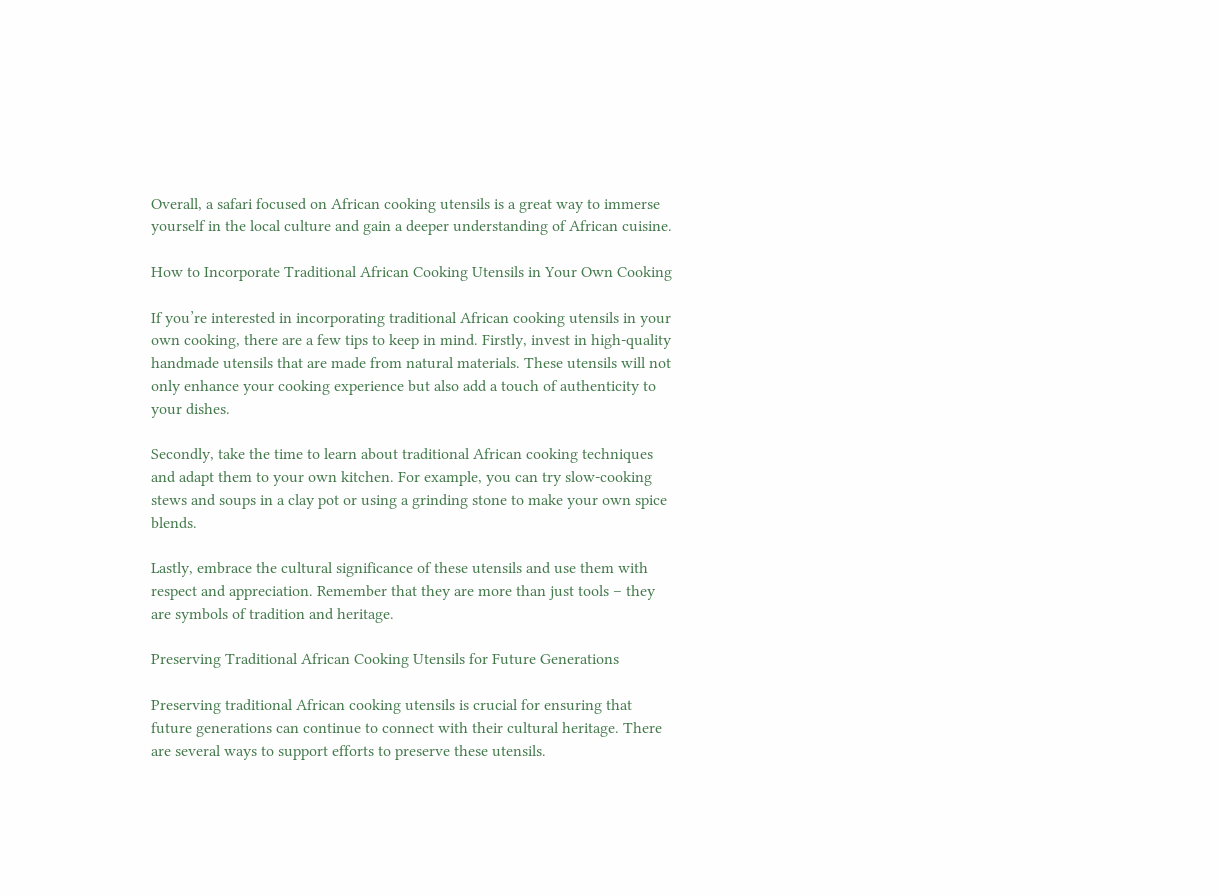Overall, a safari focused on African cooking utensils is a great way to immerse yourself in the local culture and gain a deeper understanding of African cuisine.

How to Incorporate Traditional African Cooking Utensils in Your Own Cooking

If you’re interested in incorporating traditional African cooking utensils in your own cooking, there are a few tips to keep in mind. Firstly, invest in high-quality handmade utensils that are made from natural materials. These utensils will not only enhance your cooking experience but also add a touch of authenticity to your dishes.

Secondly, take the time to learn about traditional African cooking techniques and adapt them to your own kitchen. For example, you can try slow-cooking stews and soups in a clay pot or using a grinding stone to make your own spice blends.

Lastly, embrace the cultural significance of these utensils and use them with respect and appreciation. Remember that they are more than just tools – they are symbols of tradition and heritage.

Preserving Traditional African Cooking Utensils for Future Generations

Preserving traditional African cooking utensils is crucial for ensuring that future generations can continue to connect with their cultural heritage. There are several ways to support efforts to preserve these utensils.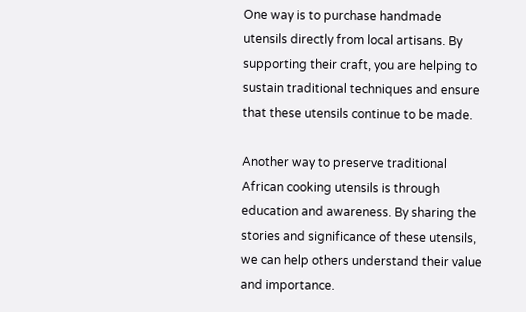One way is to purchase handmade utensils directly from local artisans. By supporting their craft, you are helping to sustain traditional techniques and ensure that these utensils continue to be made.

Another way to preserve traditional African cooking utensils is through education and awareness. By sharing the stories and significance of these utensils, we can help others understand their value and importance.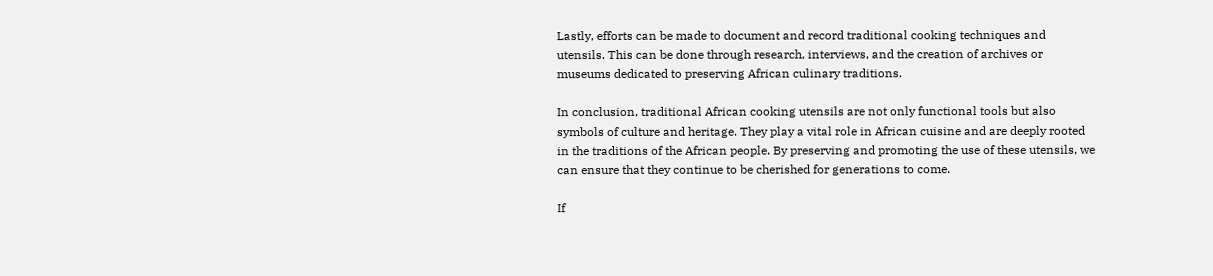Lastly, efforts can be made to document and record traditional cooking techniques and utensils. This can be done through research, interviews, and the creation of archives or museums dedicated to preserving African culinary traditions.

In conclusion, traditional African cooking utensils are not only functional tools but also symbols of culture and heritage. They play a vital role in African cuisine and are deeply rooted in the traditions of the African people. By preserving and promoting the use of these utensils, we can ensure that they continue to be cherished for generations to come.

If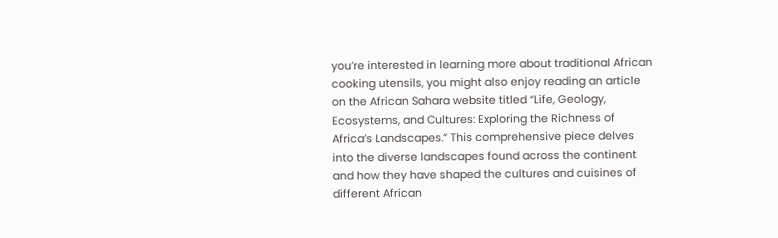you’re interested in learning more about traditional African cooking utensils, you might also enjoy reading an article on the African Sahara website titled “Life, Geology, Ecosystems, and Cultures: Exploring the Richness of Africa’s Landscapes.” This comprehensive piece delves into the diverse landscapes found across the continent and how they have shaped the cultures and cuisines of different African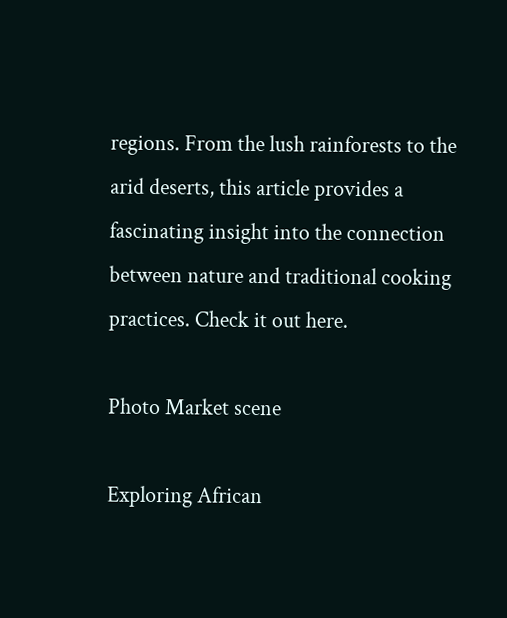regions. From the lush rainforests to the arid deserts, this article provides a fascinating insight into the connection between nature and traditional cooking practices. Check it out here.

Photo Market scene

Exploring African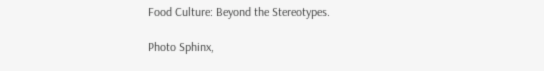Food Culture: Beyond the Stereotypes.

Photo Sphinx,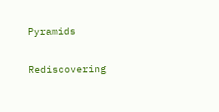Pyramids

Rediscovering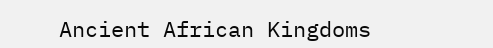Ancient African Kingdoms